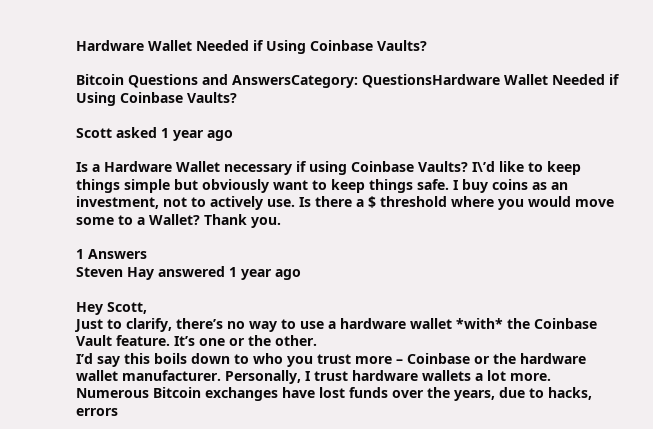Hardware Wallet Needed if Using Coinbase Vaults?

Bitcoin Questions and AnswersCategory: QuestionsHardware Wallet Needed if Using Coinbase Vaults?

Scott asked 1 year ago

Is a Hardware Wallet necessary if using Coinbase Vaults? I\’d like to keep things simple but obviously want to keep things safe. I buy coins as an investment, not to actively use. Is there a $ threshold where you would move some to a Wallet? Thank you.

1 Answers
Steven Hay answered 1 year ago

Hey Scott,
Just to clarify, there’s no way to use a hardware wallet *with* the Coinbase Vault feature. It’s one or the other.
I’d say this boils down to who you trust more – Coinbase or the hardware wallet manufacturer. Personally, I trust hardware wallets a lot more. Numerous Bitcoin exchanges have lost funds over the years, due to hacks, errors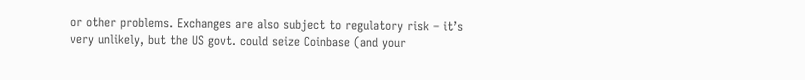or other problems. Exchanges are also subject to regulatory risk – it’s very unlikely, but the US govt. could seize Coinbase (and your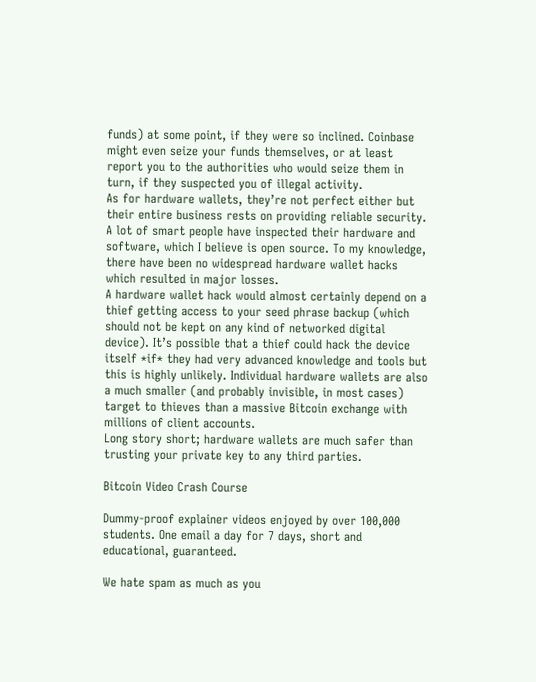funds) at some point, if they were so inclined. Coinbase might even seize your funds themselves, or at least report you to the authorities who would seize them in turn, if they suspected you of illegal activity.
As for hardware wallets, they’re not perfect either but their entire business rests on providing reliable security. A lot of smart people have inspected their hardware and software, which I believe is open source. To my knowledge, there have been no widespread hardware wallet hacks which resulted in major losses.
A hardware wallet hack would almost certainly depend on a thief getting access to your seed phrase backup (which should not be kept on any kind of networked digital device). It’s possible that a thief could hack the device itself *if* they had very advanced knowledge and tools but this is highly unlikely. Individual hardware wallets are also a much smaller (and probably invisible, in most cases) target to thieves than a massive Bitcoin exchange with millions of client accounts.
Long story short; hardware wallets are much safer than trusting your private key to any third parties.

Bitcoin Video Crash Course

Dummy-proof explainer videos enjoyed by over 100,000 students. One email a day for 7 days, short and educational, guaranteed.

We hate spam as much as you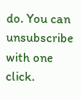do. You can unsubscribe with one click.